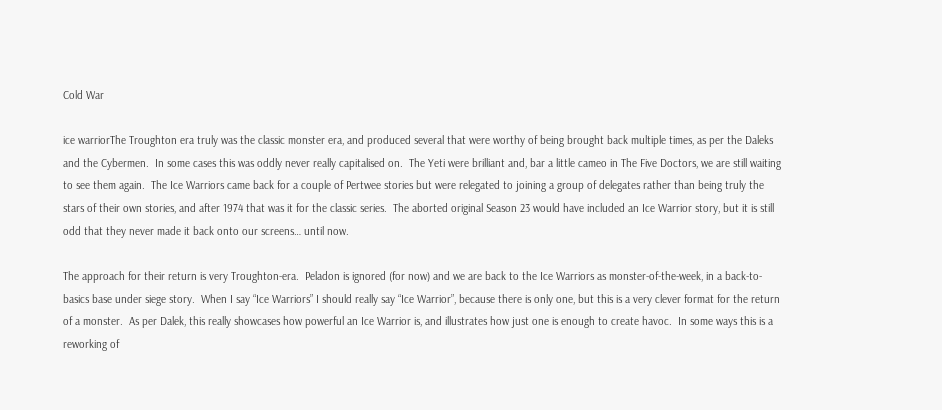Cold War

ice warriorThe Troughton era truly was the classic monster era, and produced several that were worthy of being brought back multiple times, as per the Daleks and the Cybermen.  In some cases this was oddly never really capitalised on.  The Yeti were brilliant and, bar a little cameo in The Five Doctors, we are still waiting to see them again.  The Ice Warriors came back for a couple of Pertwee stories but were relegated to joining a group of delegates rather than being truly the stars of their own stories, and after 1974 that was it for the classic series.  The aborted original Season 23 would have included an Ice Warrior story, but it is still odd that they never made it back onto our screens… until now.

The approach for their return is very Troughton-era.  Peladon is ignored (for now) and we are back to the Ice Warriors as monster-of-the-week, in a back-to-basics base under siege story.  When I say “Ice Warriors” I should really say “Ice Warrior”, because there is only one, but this is a very clever format for the return of a monster.  As per Dalek, this really showcases how powerful an Ice Warrior is, and illustrates how just one is enough to create havoc.  In some ways this is a reworking of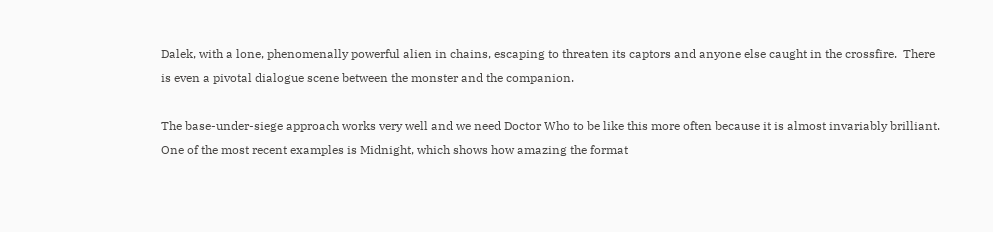Dalek, with a lone, phenomenally powerful alien in chains, escaping to threaten its captors and anyone else caught in the crossfire.  There is even a pivotal dialogue scene between the monster and the companion.

The base-under-siege approach works very well and we need Doctor Who to be like this more often because it is almost invariably brilliant.  One of the most recent examples is Midnight, which shows how amazing the format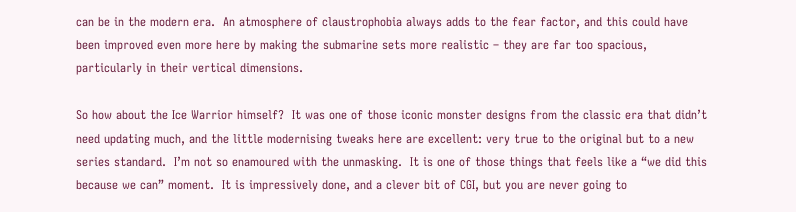can be in the modern era.  An atmosphere of claustrophobia always adds to the fear factor, and this could have been improved even more here by making the submarine sets more realistic – they are far too spacious, particularly in their vertical dimensions.

So how about the Ice Warrior himself?  It was one of those iconic monster designs from the classic era that didn’t need updating much, and the little modernising tweaks here are excellent: very true to the original but to a new series standard.  I’m not so enamoured with the unmasking.  It is one of those things that feels like a “we did this because we can” moment.  It is impressively done, and a clever bit of CGI, but you are never going to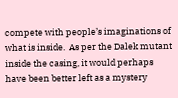compete with people’s imaginations of what is inside.  As per the Dalek mutant inside the casing, it would perhaps have been better left as a mystery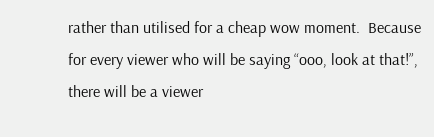rather than utilised for a cheap wow moment.  Because for every viewer who will be saying “ooo, look at that!”, there will be a viewer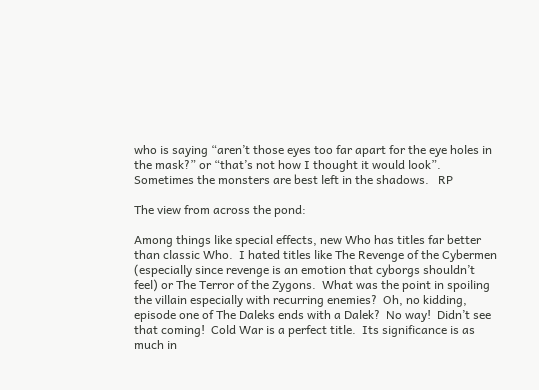who is saying “aren’t those eyes too far apart for the eye holes in the mask?” or “that’s not how I thought it would look”.  Sometimes the monsters are best left in the shadows.   RP

The view from across the pond:

Among things like special effects, new Who has titles far better than classic Who.  I hated titles like The Revenge of the Cybermen (especially since revenge is an emotion that cyborgs shouldn’t feel) or The Terror of the Zygons.  What was the point in spoiling the villain especially with recurring enemies?  Oh, no kidding, episode one of The Daleks ends with a Dalek?  No way!  Didn’t see that coming!  Cold War is a perfect title.  Its significance is as much in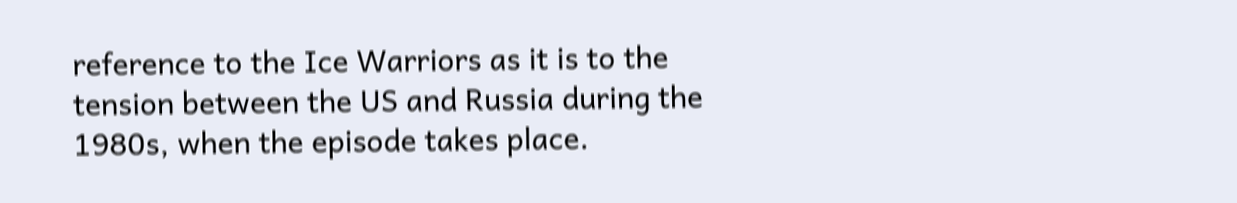reference to the Ice Warriors as it is to the tension between the US and Russia during the 1980s, when the episode takes place.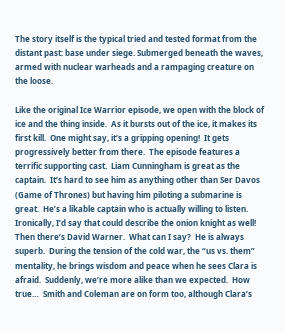The story itself is the typical tried and tested format from the distant past: base under siege. Submerged beneath the waves, armed with nuclear warheads and a rampaging creature on the loose.

Like the original Ice Warrior episode, we open with the block of ice and the thing inside.  As it bursts out of the ice, it makes its first kill.  One might say, it’s a gripping opening!  It gets progressively better from there.  The episode features a terrific supporting cast.  Liam Cunningham is great as the captain.  It’s hard to see him as anything other than Ser Davos (Game of Thrones) but having him piloting a submarine is great.  He’s a likable captain who is actually willing to listen.  Ironically, I’d say that could describe the onion knight as well!   Then there’s David Warner.  What can I say?  He is always superb.  During the tension of the cold war, the “us vs. them” mentality, he brings wisdom and peace when he sees Clara is afraid.  Suddenly, we’re more alike than we expected.  How true…  Smith and Coleman are on form too, although Clara’s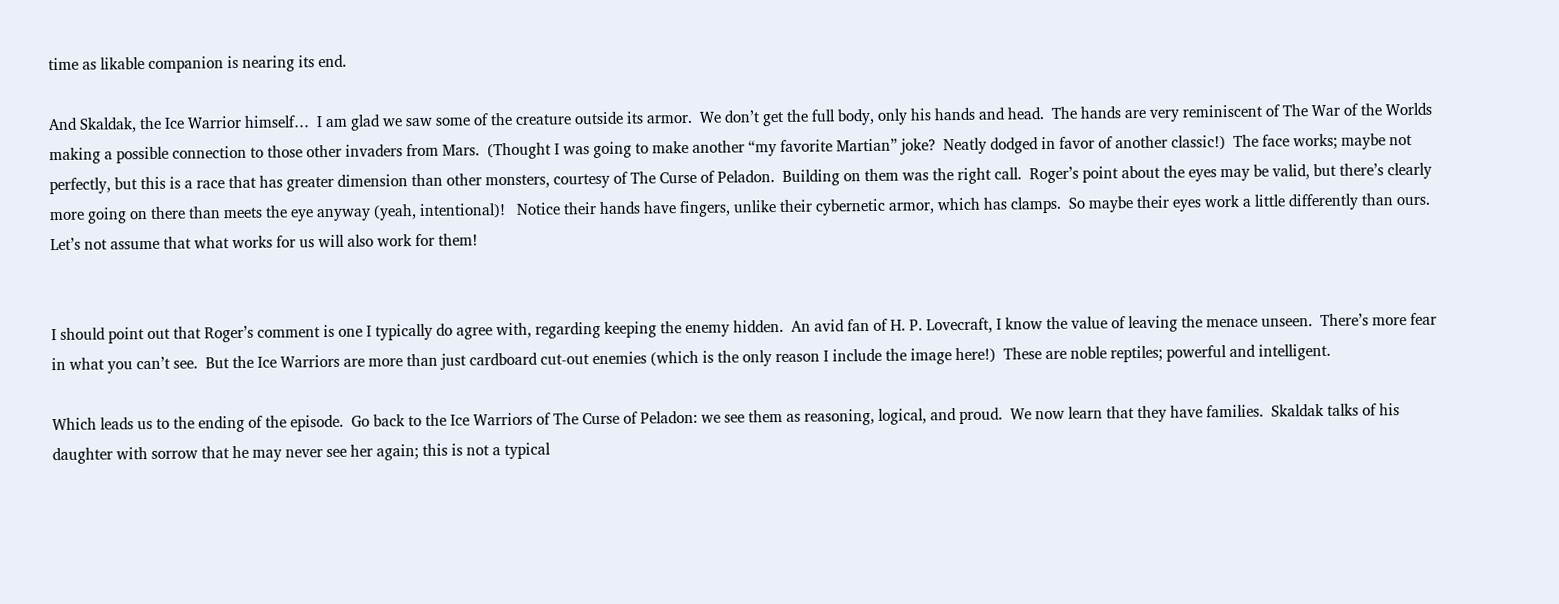time as likable companion is nearing its end.

And Skaldak, the Ice Warrior himself…  I am glad we saw some of the creature outside its armor.  We don’t get the full body, only his hands and head.  The hands are very reminiscent of The War of the Worlds making a possible connection to those other invaders from Mars.  (Thought I was going to make another “my favorite Martian” joke?  Neatly dodged in favor of another classic!)  The face works; maybe not perfectly, but this is a race that has greater dimension than other monsters, courtesy of The Curse of Peladon.  Building on them was the right call.  Roger’s point about the eyes may be valid, but there’s clearly more going on there than meets the eye anyway (yeah, intentional)!   Notice their hands have fingers, unlike their cybernetic armor, which has clamps.  So maybe their eyes work a little differently than ours.  Let’s not assume that what works for us will also work for them!


I should point out that Roger’s comment is one I typically do agree with, regarding keeping the enemy hidden.  An avid fan of H. P. Lovecraft, I know the value of leaving the menace unseen.  There’s more fear in what you can’t see.  But the Ice Warriors are more than just cardboard cut-out enemies (which is the only reason I include the image here!)  These are noble reptiles; powerful and intelligent.

Which leads us to the ending of the episode.  Go back to the Ice Warriors of The Curse of Peladon: we see them as reasoning, logical, and proud.  We now learn that they have families.  Skaldak talks of his daughter with sorrow that he may never see her again; this is not a typical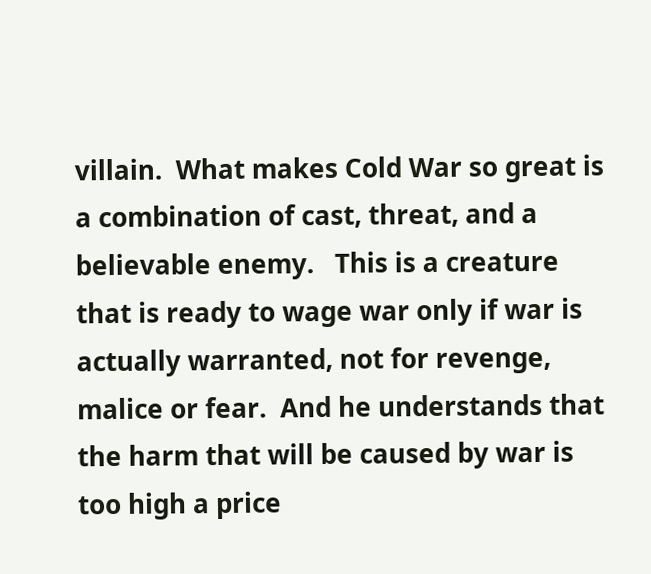villain.  What makes Cold War so great is a combination of cast, threat, and a believable enemy.   This is a creature that is ready to wage war only if war is actually warranted, not for revenge, malice or fear.  And he understands that the harm that will be caused by war is too high a price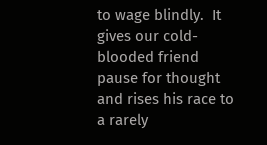to wage blindly.  It gives our cold-blooded friend pause for thought and rises his race to a rarely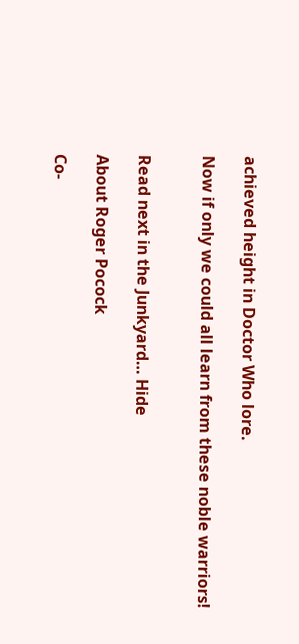achieved height in Doctor Who lore.

Now if only we could all learn from these noble warriors!


Read next in the Junkyard… Hide

About Roger Pocock

Co-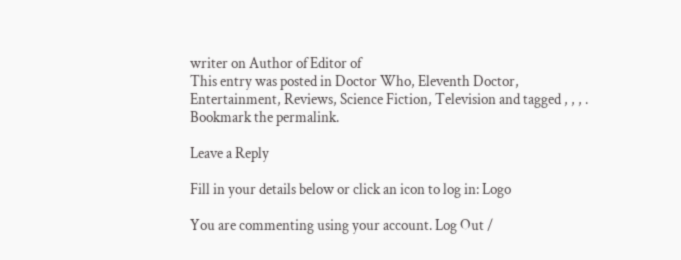writer on Author of Editor of
This entry was posted in Doctor Who, Eleventh Doctor, Entertainment, Reviews, Science Fiction, Television and tagged , , , . Bookmark the permalink.

Leave a Reply

Fill in your details below or click an icon to log in: Logo

You are commenting using your account. Log Out /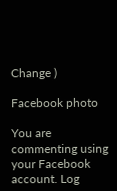Change )

Facebook photo

You are commenting using your Facebook account. Log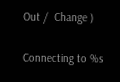Out /  Change )

Connecting to %s